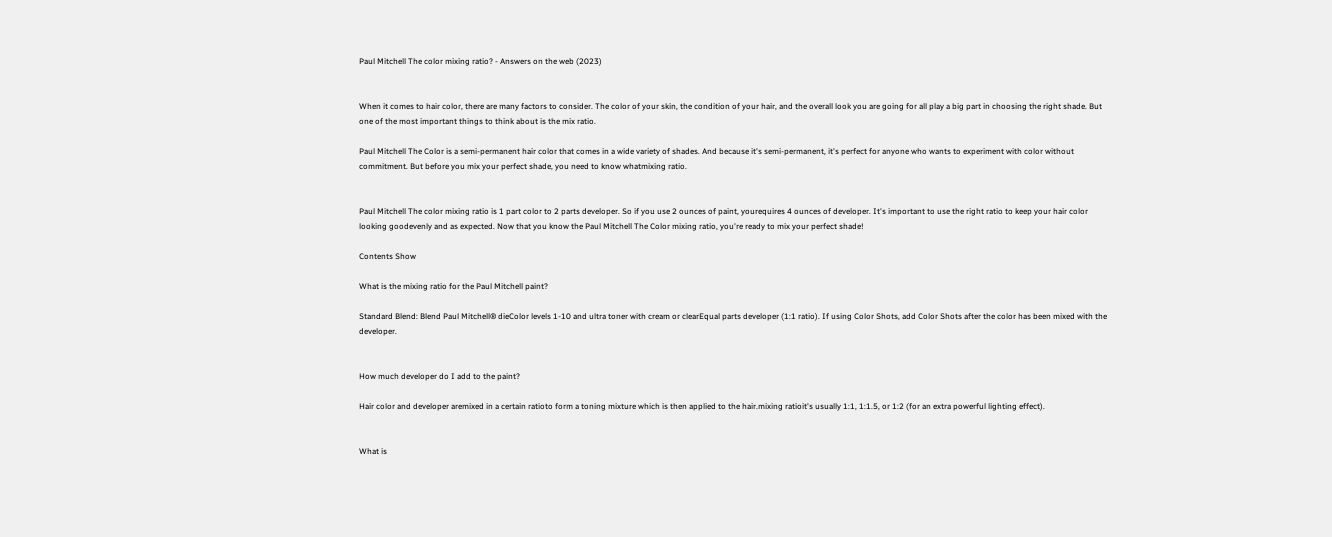Paul Mitchell The color mixing ratio? - Answers on the web (2023)


When it comes to hair color, there are many factors to consider. The color of your skin, the condition of your hair, and the overall look you are going for all play a big part in choosing the right shade. But one of the most important things to think about is the mix ratio.

Paul Mitchell The Color is a semi-permanent hair color that comes in a wide variety of shades. And because it's semi-permanent, it's perfect for anyone who wants to experiment with color without commitment. But before you mix your perfect shade, you need to know whatmixing ratio.


Paul Mitchell The color mixing ratio is 1 part color to 2 parts developer. So if you use 2 ounces of paint, yourequires 4 ounces of developer. It's important to use the right ratio to keep your hair color looking goodevenly and as expected. Now that you know the Paul Mitchell The Color mixing ratio, you're ready to mix your perfect shade!

Contents Show

What is the mixing ratio for the Paul Mitchell paint?

Standard Blend: Blend Paul Mitchell® dieColor levels 1-10 and ultra toner with cream or clearEqual parts developer (1:1 ratio). If using Color Shots, add Color Shots after the color has been mixed with the developer.


How much developer do I add to the paint?

Hair color and developer aremixed in a certain ratioto form a toning mixture which is then applied to the hair.mixing ratioit's usually 1:1, 1:1.5, or 1:2 (for an extra powerful lighting effect).


What is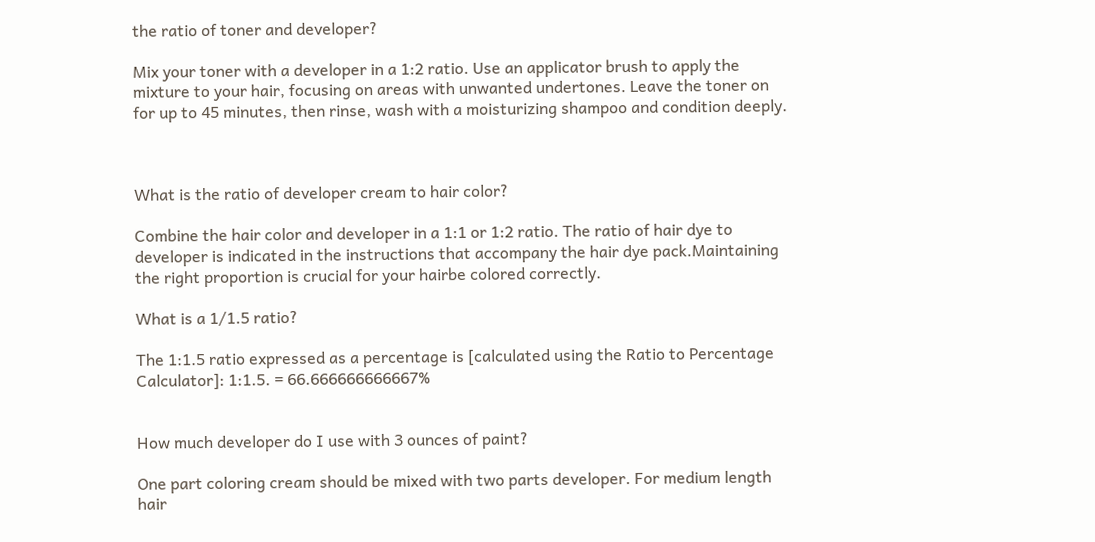the ratio of toner and developer?

Mix your toner with a developer in a 1:2 ratio. Use an applicator brush to apply the mixture to your hair, focusing on areas with unwanted undertones. Leave the toner on for up to 45 minutes, then rinse, wash with a moisturizing shampoo and condition deeply.



What is the ratio of developer cream to hair color?

Combine the hair color and developer in a 1:1 or 1:2 ratio. The ratio of hair dye to developer is indicated in the instructions that accompany the hair dye pack.Maintaining the right proportion is crucial for your hairbe colored correctly.

What is a 1/1.5 ratio?

The 1:1.5 ratio expressed as a percentage is [calculated using the Ratio to Percentage Calculator]: 1:1.5. = 66.666666666667%


How much developer do I use with 3 ounces of paint?

One part coloring cream should be mixed with two parts developer. For medium length hair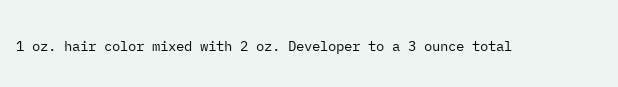1 oz. hair color mixed with 2 oz. Developer to a 3 ounce total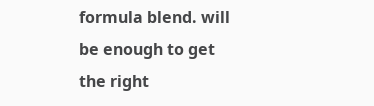formula blend. will be enough to get the right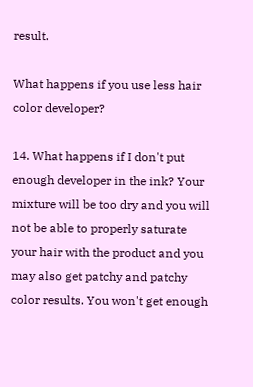result.

What happens if you use less hair color developer?

14. What happens if I don't put enough developer in the ink? Your mixture will be too dry and you will not be able to properly saturate your hair with the product and you may also get patchy and patchy color results. You won't get enough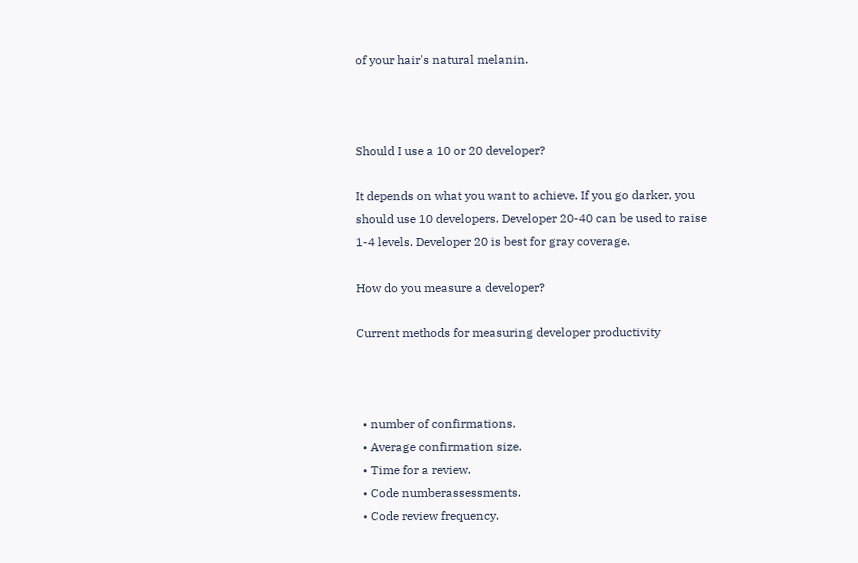of your hair's natural melanin.



Should I use a 10 or 20 developer?

It depends on what you want to achieve. If you go darker, you should use 10 developers. Developer 20-40 can be used to raise 1-4 levels. Developer 20 is best for gray coverage.

How do you measure a developer?

Current methods for measuring developer productivity



  • number of confirmations.
  • Average confirmation size.
  • Time for a review.
  • Code numberassessments.
  • Code review frequency.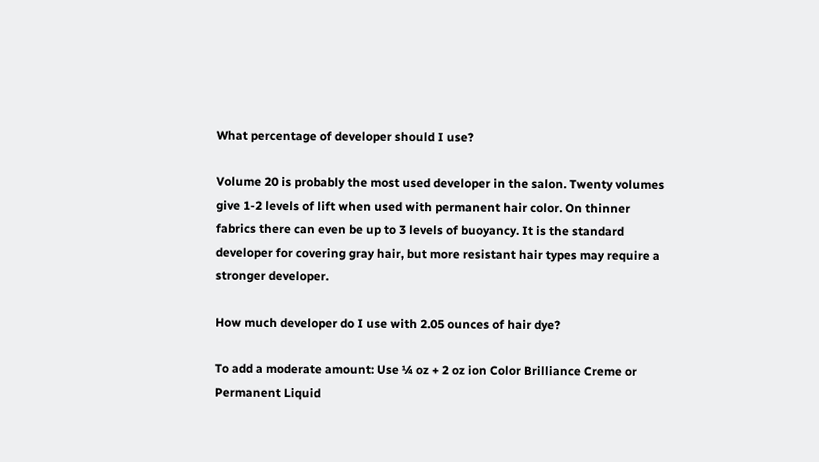What percentage of developer should I use?

Volume 20 is probably the most used developer in the salon. Twenty volumes give 1-2 levels of lift when used with permanent hair color. On thinner fabrics there can even be up to 3 levels of buoyancy. It is the standard developer for covering gray hair, but more resistant hair types may require a stronger developer.

How much developer do I use with 2.05 ounces of hair dye?

To add a moderate amount: Use ¼ oz + 2 oz ion Color Brilliance Creme or Permanent Liquid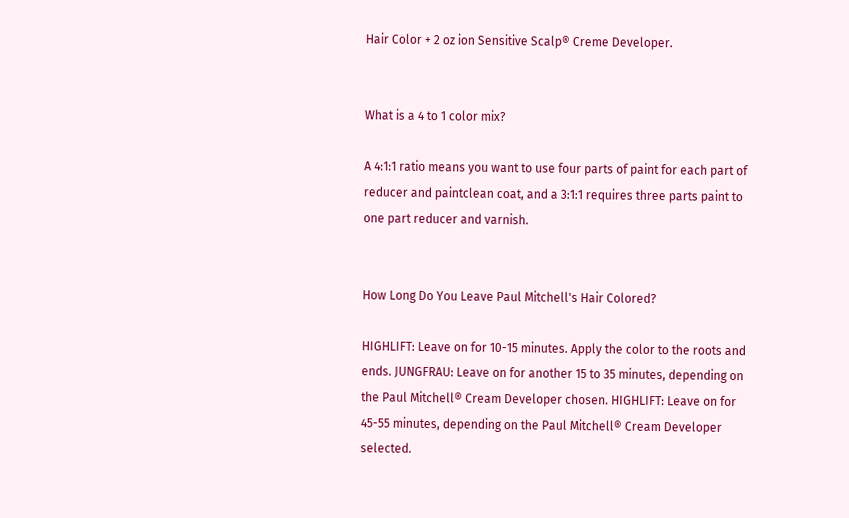Hair Color + 2 oz ion Sensitive Scalp® Creme Developer.


What is a 4 to 1 color mix?

A 4:1:1 ratio means you want to use four parts of paint for each part of reducer and paintclean coat, and a 3:1:1 requires three parts paint to one part reducer and varnish.


How Long Do You Leave Paul Mitchell's Hair Colored?

HIGHLIFT: Leave on for 10-15 minutes. Apply the color to the roots and ends. JUNGFRAU: Leave on for another 15 to 35 minutes, depending on the Paul Mitchell® Cream Developer chosen. HIGHLIFT: Leave on for 45-55 minutes, depending on the Paul Mitchell® Cream Developer selected.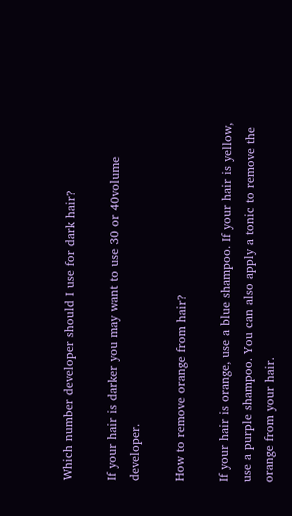Which number developer should I use for dark hair?

If your hair is darker you may want to use 30 or 40volume developer.

How to remove orange from hair?

If your hair is orange, use a blue shampoo. If your hair is yellow, use a purple shampoo. You can also apply a tonic to remove the orange from your hair.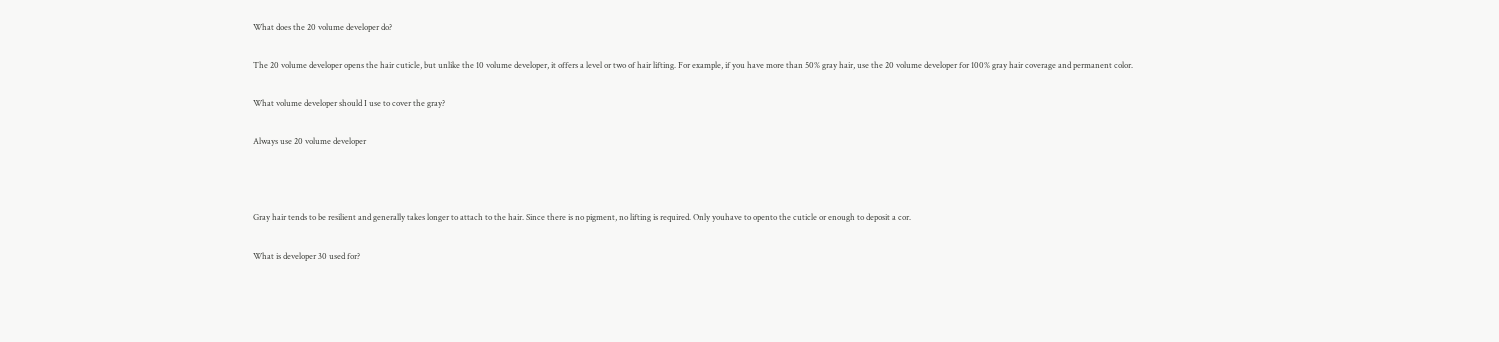What does the 20 volume developer do?

The 20 volume developer opens the hair cuticle, but unlike the 10 volume developer, it offers a level or two of hair lifting. For example, if you have more than 50% gray hair, use the 20 volume developer for 100% gray hair coverage and permanent color.

What volume developer should I use to cover the gray?

Always use 20 volume developer



Gray hair tends to be resilient and generally takes longer to attach to the hair. Since there is no pigment, no lifting is required. Only youhave to opento the cuticle or enough to deposit a cor.

What is developer 30 used for?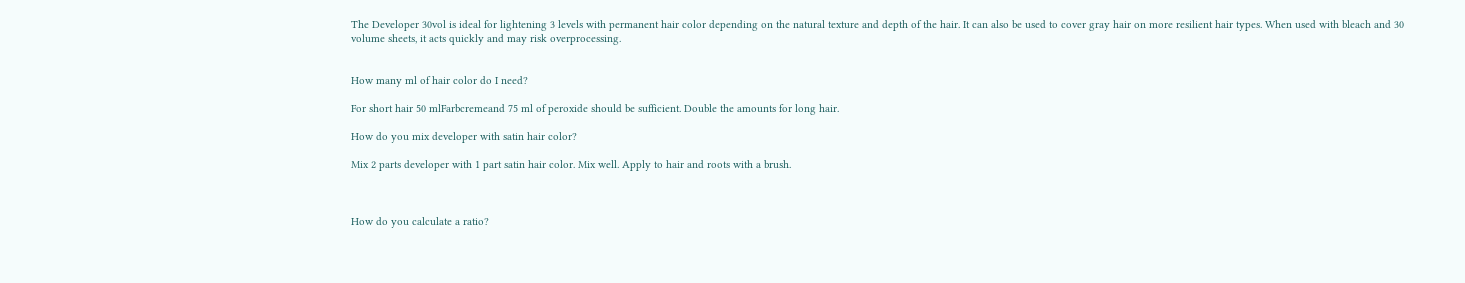The Developer 30vol is ideal for lightening 3 levels with permanent hair color depending on the natural texture and depth of the hair. It can also be used to cover gray hair on more resilient hair types. When used with bleach and 30 volume sheets, it acts quickly and may risk overprocessing.


How many ml of hair color do I need?

For short hair 50 mlFarbcremeand 75 ml of peroxide should be sufficient. Double the amounts for long hair.

How do you mix developer with satin hair color?

Mix 2 parts developer with 1 part satin hair color. Mix well. Apply to hair and roots with a brush.



How do you calculate a ratio?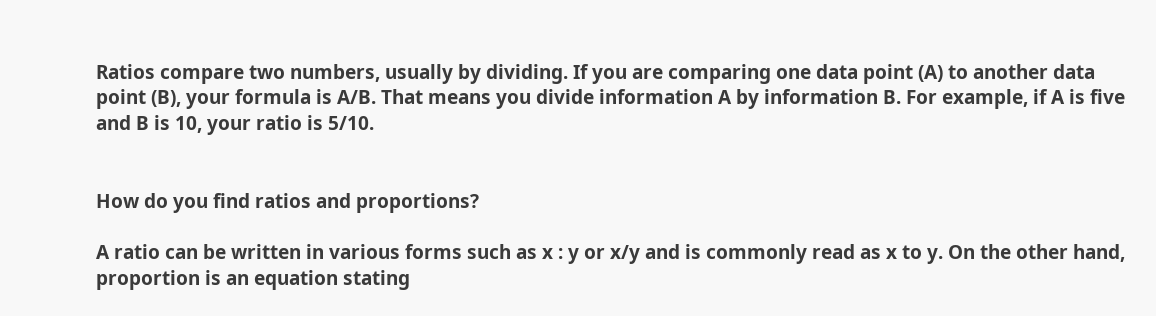Ratios compare two numbers, usually by dividing. If you are comparing one data point (A) to another data point (B), your formula is A/B. That means you divide information A by information B. For example, if A is five and B is 10, your ratio is 5/10.


How do you find ratios and proportions?

A ratio can be written in various forms such as x : y or x/y and is commonly read as x to y. On the other hand, proportion is an equation stating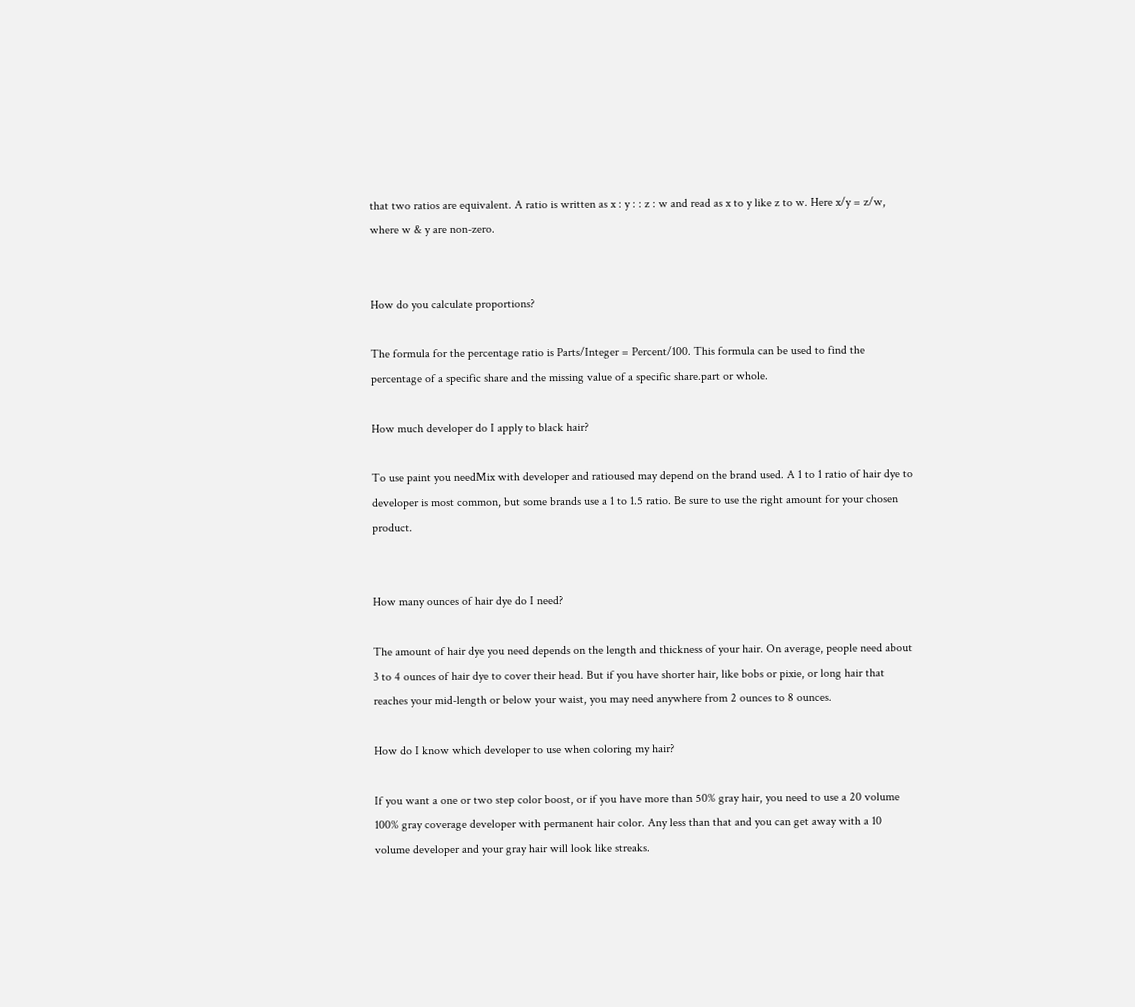that two ratios are equivalent. A ratio is written as x : y : : z : w and read as x to y like z to w. Here x/y = z/w, where w & y are non-zero.


How do you calculate proportions?

The formula for the percentage ratio is Parts/Integer = Percent/100. This formula can be used to find the percentage of a specific share and the missing value of a specific share.part or whole.

How much developer do I apply to black hair?

To use paint you needMix with developer and ratioused may depend on the brand used. A 1 to 1 ratio of hair dye to developer is most common, but some brands use a 1 to 1.5 ratio. Be sure to use the right amount for your chosen product.


How many ounces of hair dye do I need?

The amount of hair dye you need depends on the length and thickness of your hair. On average, people need about 3 to 4 ounces of hair dye to cover their head. But if you have shorter hair, like bobs or pixie, or long hair that reaches your mid-length or below your waist, you may need anywhere from 2 ounces to 8 ounces.

How do I know which developer to use when coloring my hair?

If you want a one or two step color boost, or if you have more than 50% gray hair, you need to use a 20 volume 100% gray coverage developer with permanent hair color. Any less than that and you can get away with a 10 volume developer and your gray hair will look like streaks.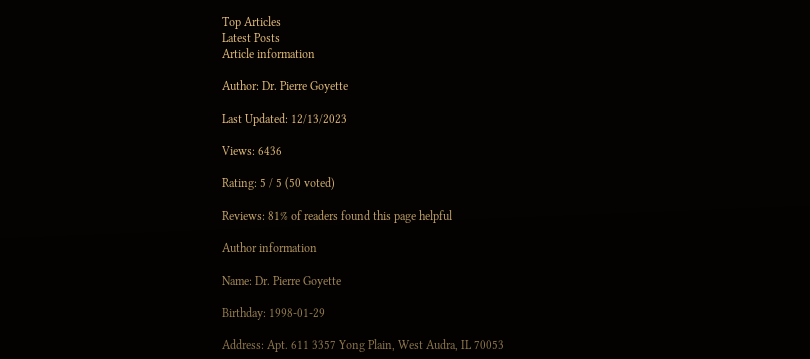Top Articles
Latest Posts
Article information

Author: Dr. Pierre Goyette

Last Updated: 12/13/2023

Views: 6436

Rating: 5 / 5 (50 voted)

Reviews: 81% of readers found this page helpful

Author information

Name: Dr. Pierre Goyette

Birthday: 1998-01-29

Address: Apt. 611 3357 Yong Plain, West Audra, IL 70053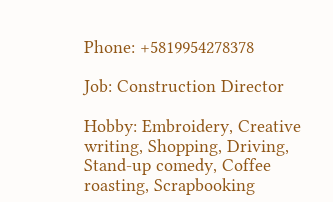Phone: +5819954278378

Job: Construction Director

Hobby: Embroidery, Creative writing, Shopping, Driving, Stand-up comedy, Coffee roasting, Scrapbooking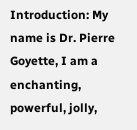Introduction: My name is Dr. Pierre Goyette, I am a enchanting, powerful, jolly,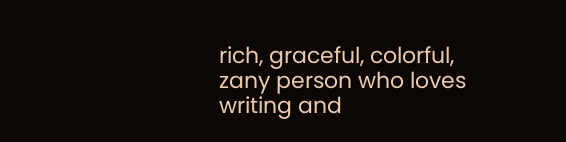rich, graceful, colorful, zany person who loves writing and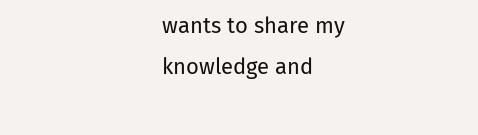wants to share my knowledge and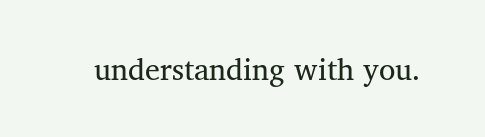understanding with you.